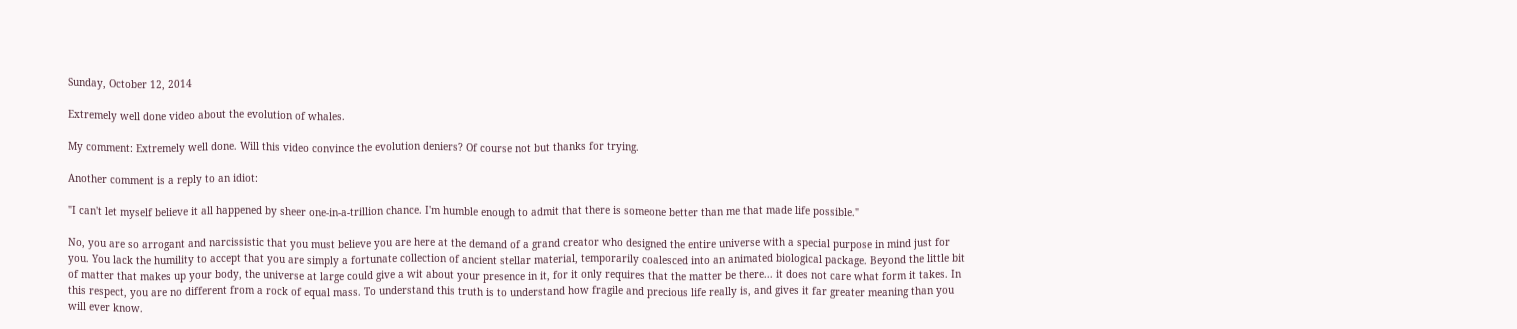Sunday, October 12, 2014

Extremely well done video about the evolution of whales.

My comment: Extremely well done. Will this video convince the evolution deniers? Of course not but thanks for trying.

Another comment is a reply to an idiot:

"I can't let myself believe it all happened by sheer one-in-a-trillion chance. I'm humble enough to admit that there is someone better than me that made life possible."

No, you are so arrogant and narcissistic that you must believe you are here at the demand of a grand creator who designed the entire universe with a special purpose in mind just for you. You lack the humility to accept that you are simply a fortunate collection of ancient stellar material, temporarily coalesced into an animated biological package. Beyond the little bit of matter that makes up your body, the universe at large could give a wit about your presence in it, for it only requires that the matter be there... it does not care what form it takes. In this respect, you are no different from a rock of equal mass. To understand this truth is to understand how fragile and precious life really is, and gives it far greater meaning than you will ever know.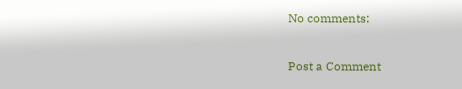No comments:

Post a Comment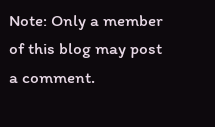Note: Only a member of this blog may post a comment.